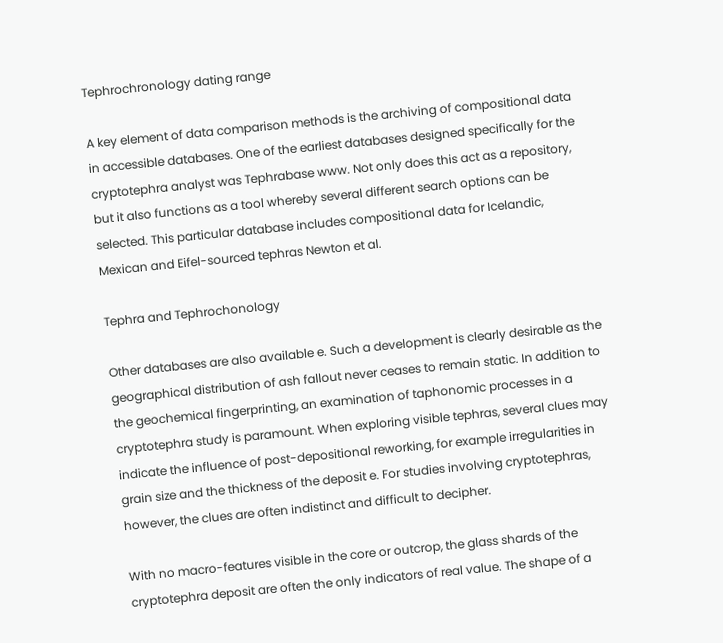Tephrochronology dating range

A key element of data comparison methods is the archiving of compositional data in accessible databases. One of the earliest databases designed specifically for the cryptotephra analyst was Tephrabase www. Not only does this act as a repository, but it also functions as a tool whereby several different search options can be selected. This particular database includes compositional data for Icelandic, Mexican and Eifel-sourced tephras Newton et al.

Tephra and Tephrochonology

Other databases are also available e. Such a development is clearly desirable as the geographical distribution of ash fallout never ceases to remain static. In addition to the geochemical fingerprinting, an examination of taphonomic processes in a cryptotephra study is paramount. When exploring visible tephras, several clues may indicate the influence of post-depositional reworking, for example irregularities in grain size and the thickness of the deposit e. For studies involving cryptotephras, however, the clues are often indistinct and difficult to decipher.

With no macro-features visible in the core or outcrop, the glass shards of the cryptotephra deposit are often the only indicators of real value. The shape of a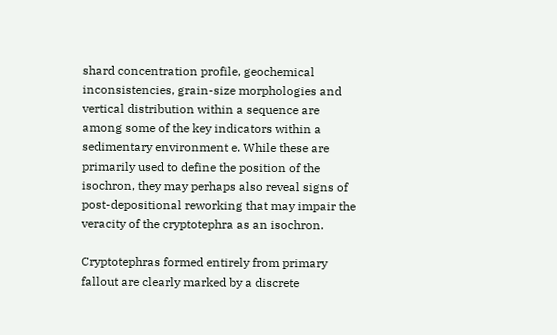shard concentration profile, geochemical inconsistencies, grain-size morphologies and vertical distribution within a sequence are among some of the key indicators within a sedimentary environment e. While these are primarily used to define the position of the isochron, they may perhaps also reveal signs of post-depositional reworking that may impair the veracity of the cryptotephra as an isochron.

Cryptotephras formed entirely from primary fallout are clearly marked by a discrete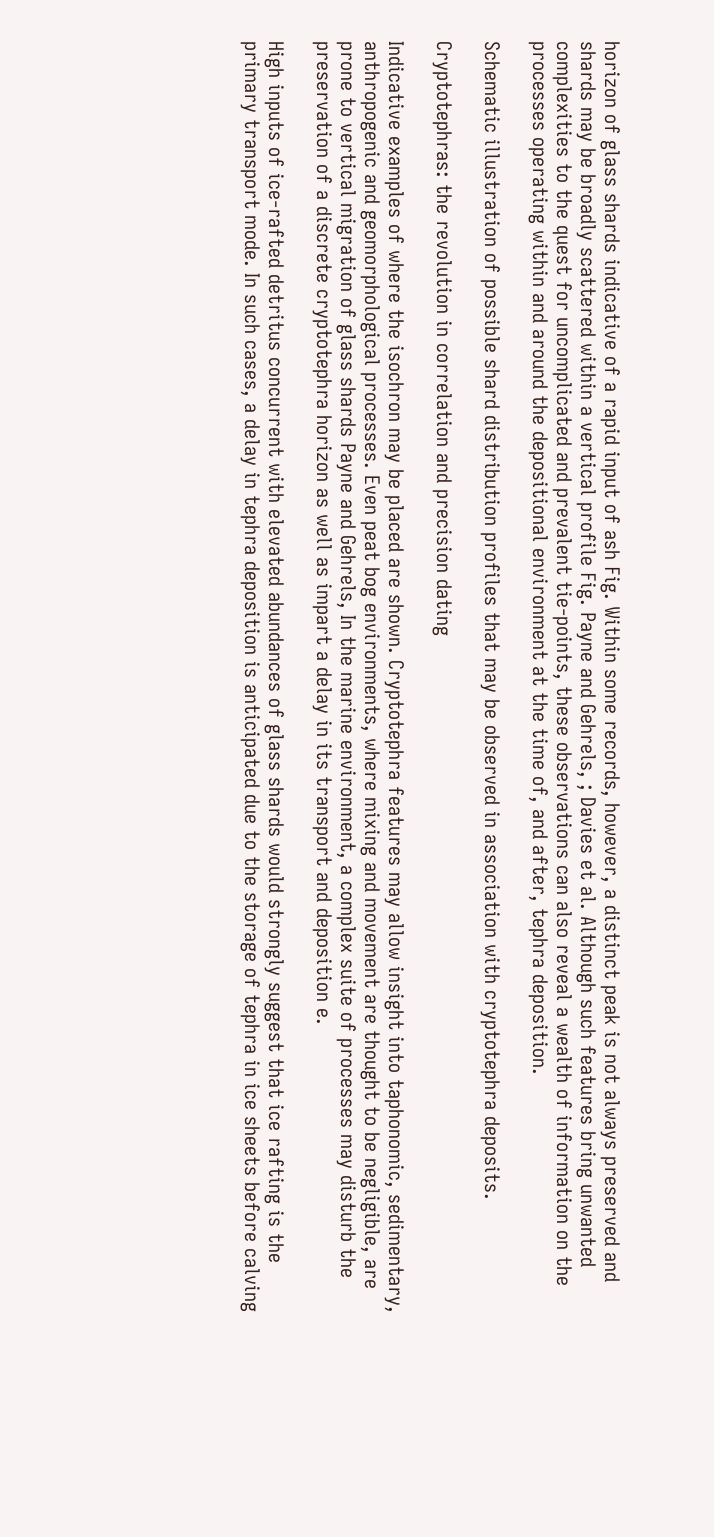horizon of glass shards indicative of a rapid input of ash Fig. Within some records, however, a distinct peak is not always preserved and shards may be broadly scattered within a vertical profile Fig. Payne and Gehrels, ; Davies et al. Although such features bring unwanted complexities to the quest for uncomplicated and prevalent tie-points, these observations can also reveal a wealth of information on the processes operating within and around the depositional environment at the time of, and after, tephra deposition.

Schematic illustration of possible shard distribution profiles that may be observed in association with cryptotephra deposits.

Cryptotephras: the revolution in correlation and precision dating

Indicative examples of where the isochron may be placed are shown. Cryptotephra features may allow insight into taphonomic, sedimentary, anthropogenic and geomorphological processes. Even peat bog environments, where mixing and movement are thought to be negligible, are prone to vertical migration of glass shards Payne and Gehrels, In the marine environment, a complex suite of processes may disturb the preservation of a discrete cryptotephra horizon as well as impart a delay in its transport and deposition e.

High inputs of ice-rafted detritus concurrent with elevated abundances of glass shards would strongly suggest that ice rafting is the primary transport mode. In such cases, a delay in tephra deposition is anticipated due to the storage of tephra in ice sheets before calving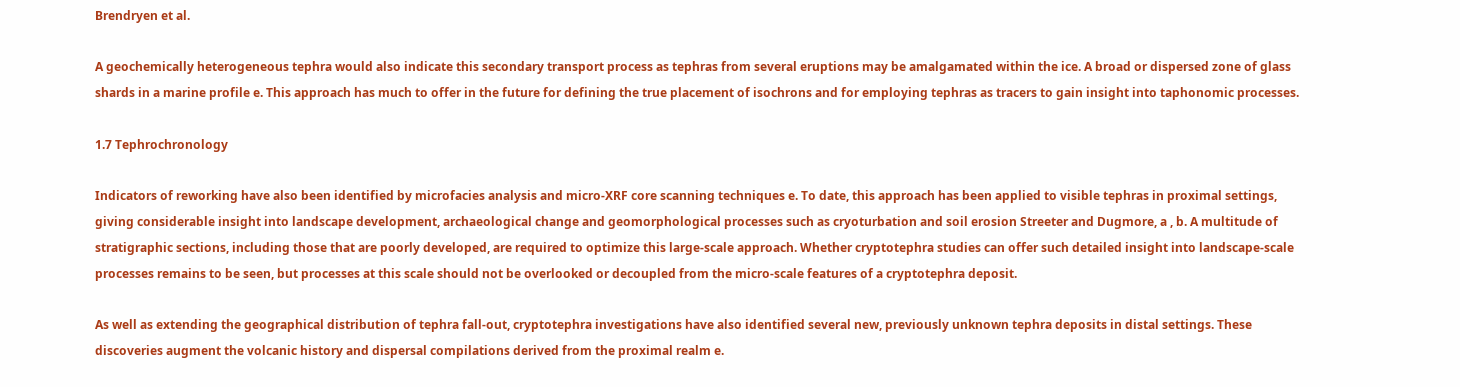Brendryen et al.

A geochemically heterogeneous tephra would also indicate this secondary transport process as tephras from several eruptions may be amalgamated within the ice. A broad or dispersed zone of glass shards in a marine profile e. This approach has much to offer in the future for defining the true placement of isochrons and for employing tephras as tracers to gain insight into taphonomic processes.

1.7 Tephrochronology

Indicators of reworking have also been identified by microfacies analysis and micro-XRF core scanning techniques e. To date, this approach has been applied to visible tephras in proximal settings, giving considerable insight into landscape development, archaeological change and geomorphological processes such as cryoturbation and soil erosion Streeter and Dugmore, a , b. A multitude of stratigraphic sections, including those that are poorly developed, are required to optimize this large-scale approach. Whether cryptotephra studies can offer such detailed insight into landscape-scale processes remains to be seen, but processes at this scale should not be overlooked or decoupled from the micro-scale features of a cryptotephra deposit.

As well as extending the geographical distribution of tephra fall-out, cryptotephra investigations have also identified several new, previously unknown tephra deposits in distal settings. These discoveries augment the volcanic history and dispersal compilations derived from the proximal realm e.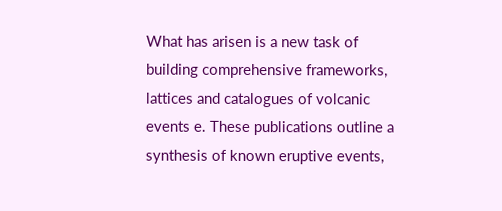What has arisen is a new task of building comprehensive frameworks, lattices and catalogues of volcanic events e. These publications outline a synthesis of known eruptive events,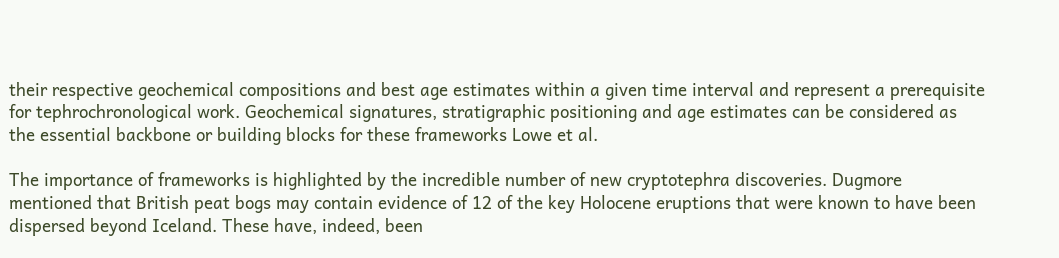their respective geochemical compositions and best age estimates within a given time interval and represent a prerequisite for tephrochronological work. Geochemical signatures, stratigraphic positioning and age estimates can be considered as the essential backbone or building blocks for these frameworks Lowe et al.

The importance of frameworks is highlighted by the incredible number of new cryptotephra discoveries. Dugmore mentioned that British peat bogs may contain evidence of 12 of the key Holocene eruptions that were known to have been dispersed beyond Iceland. These have, indeed, been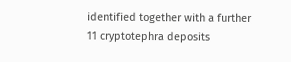identified together with a further 11 cryptotephra deposits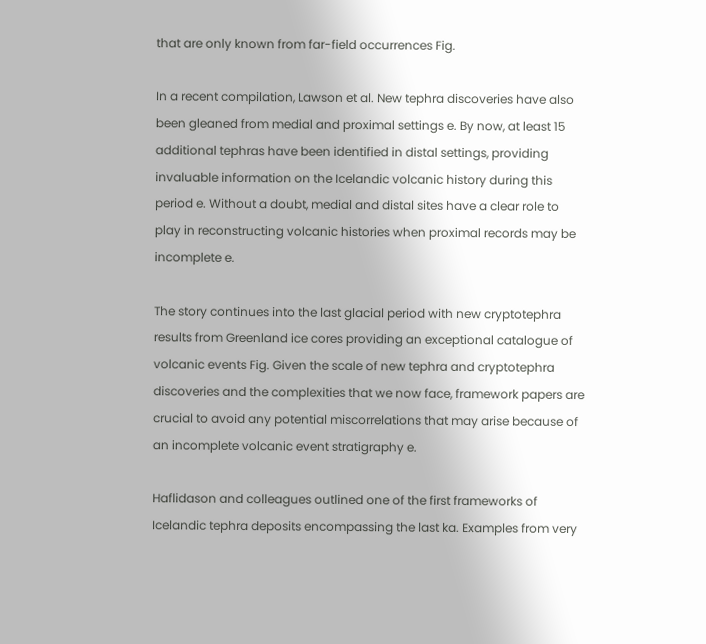that are only known from far-field occurrences Fig.

In a recent compilation, Lawson et al. New tephra discoveries have also been gleaned from medial and proximal settings e. By now, at least 15 additional tephras have been identified in distal settings, providing invaluable information on the Icelandic volcanic history during this period e. Without a doubt, medial and distal sites have a clear role to play in reconstructing volcanic histories when proximal records may be incomplete e.

The story continues into the last glacial period with new cryptotephra results from Greenland ice cores providing an exceptional catalogue of volcanic events Fig. Given the scale of new tephra and cryptotephra discoveries and the complexities that we now face, framework papers are crucial to avoid any potential miscorrelations that may arise because of an incomplete volcanic event stratigraphy e.

Haflidason and colleagues outlined one of the first frameworks of Icelandic tephra deposits encompassing the last ka. Examples from very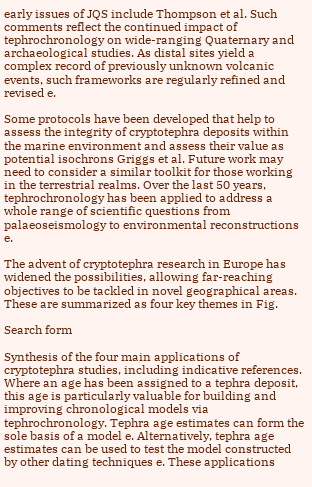early issues of JQS include Thompson et al. Such comments reflect the continued impact of tephrochronology on wide-ranging Quaternary and archaeological studies. As distal sites yield a complex record of previously unknown volcanic events, such frameworks are regularly refined and revised e.

Some protocols have been developed that help to assess the integrity of cryptotephra deposits within the marine environment and assess their value as potential isochrons Griggs et al. Future work may need to consider a similar toolkit for those working in the terrestrial realms. Over the last 50 years, tephrochronology has been applied to address a whole range of scientific questions from palaeoseismology to environmental reconstructions e.

The advent of cryptotephra research in Europe has widened the possibilities, allowing far-reaching objectives to be tackled in novel geographical areas. These are summarized as four key themes in Fig.

Search form

Synthesis of the four main applications of cryptotephra studies, including indicative references. Where an age has been assigned to a tephra deposit, this age is particularly valuable for building and improving chronological models via tephrochronology. Tephra age estimates can form the sole basis of a model e. Alternatively, tephra age estimates can be used to test the model constructed by other dating techniques e. These applications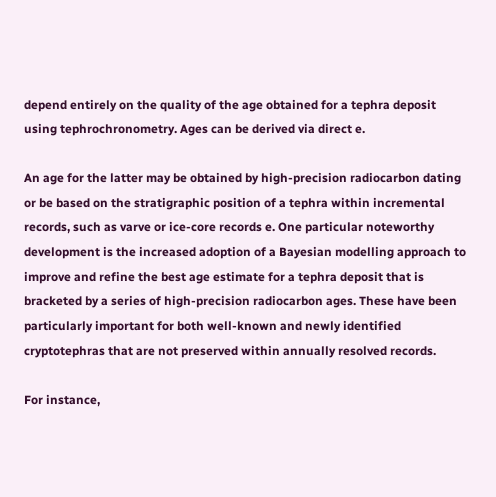depend entirely on the quality of the age obtained for a tephra deposit using tephrochronometry. Ages can be derived via direct e.

An age for the latter may be obtained by high-precision radiocarbon dating or be based on the stratigraphic position of a tephra within incremental records, such as varve or ice-core records e. One particular noteworthy development is the increased adoption of a Bayesian modelling approach to improve and refine the best age estimate for a tephra deposit that is bracketed by a series of high-precision radiocarbon ages. These have been particularly important for both well-known and newly identified cryptotephras that are not preserved within annually resolved records.

For instance,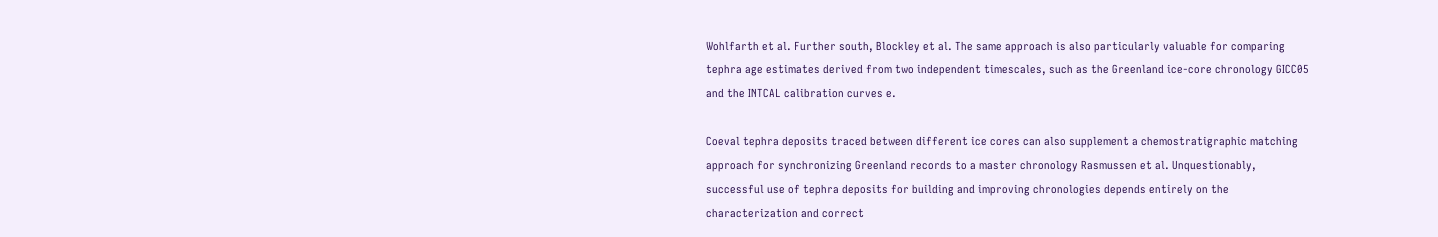Wohlfarth et al. Further south, Blockley et al. The same approach is also particularly valuable for comparing tephra age estimates derived from two independent timescales, such as the Greenland ice-core chronology GICC05 and the INTCAL calibration curves e.

Coeval tephra deposits traced between different ice cores can also supplement a chemostratigraphic matching approach for synchronizing Greenland records to a master chronology Rasmussen et al. Unquestionably, successful use of tephra deposits for building and improving chronologies depends entirely on the characterization and correct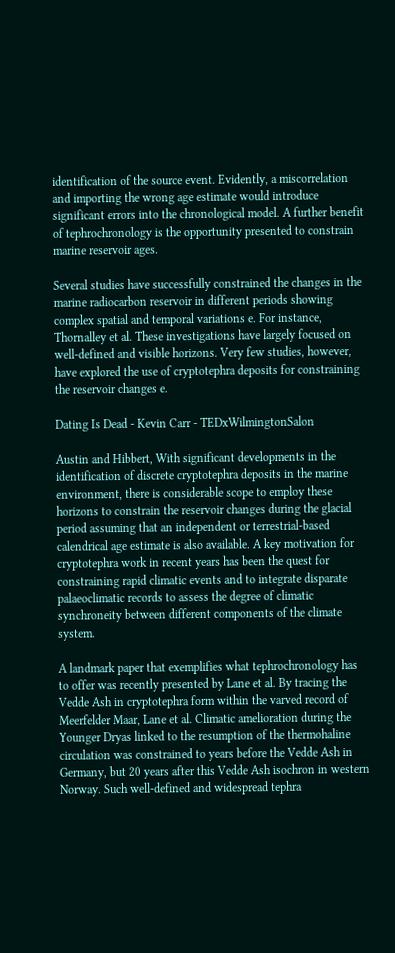identification of the source event. Evidently, a miscorrelation and importing the wrong age estimate would introduce significant errors into the chronological model. A further benefit of tephrochronology is the opportunity presented to constrain marine reservoir ages.

Several studies have successfully constrained the changes in the marine radiocarbon reservoir in different periods showing complex spatial and temporal variations e. For instance, Thornalley et al. These investigations have largely focused on well-defined and visible horizons. Very few studies, however, have explored the use of cryptotephra deposits for constraining the reservoir changes e.

Dating Is Dead - Kevin Carr - TEDxWilmingtonSalon

Austin and Hibbert, With significant developments in the identification of discrete cryptotephra deposits in the marine environment, there is considerable scope to employ these horizons to constrain the reservoir changes during the glacial period assuming that an independent or terrestrial-based calendrical age estimate is also available. A key motivation for cryptotephra work in recent years has been the quest for constraining rapid climatic events and to integrate disparate palaeoclimatic records to assess the degree of climatic synchroneity between different components of the climate system.

A landmark paper that exemplifies what tephrochronology has to offer was recently presented by Lane et al. By tracing the Vedde Ash in cryptotephra form within the varved record of Meerfelder Maar, Lane et al. Climatic amelioration during the Younger Dryas linked to the resumption of the thermohaline circulation was constrained to years before the Vedde Ash in Germany, but 20 years after this Vedde Ash isochron in western Norway. Such well-defined and widespread tephra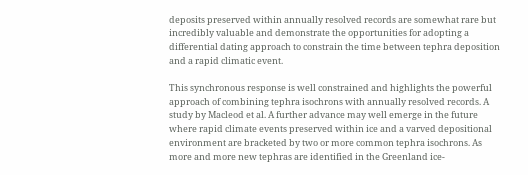deposits preserved within annually resolved records are somewhat rare but incredibly valuable and demonstrate the opportunities for adopting a differential dating approach to constrain the time between tephra deposition and a rapid climatic event.

This synchronous response is well constrained and highlights the powerful approach of combining tephra isochrons with annually resolved records. A study by Macleod et al. A further advance may well emerge in the future where rapid climate events preserved within ice and a varved depositional environment are bracketed by two or more common tephra isochrons. As more and more new tephras are identified in the Greenland ice-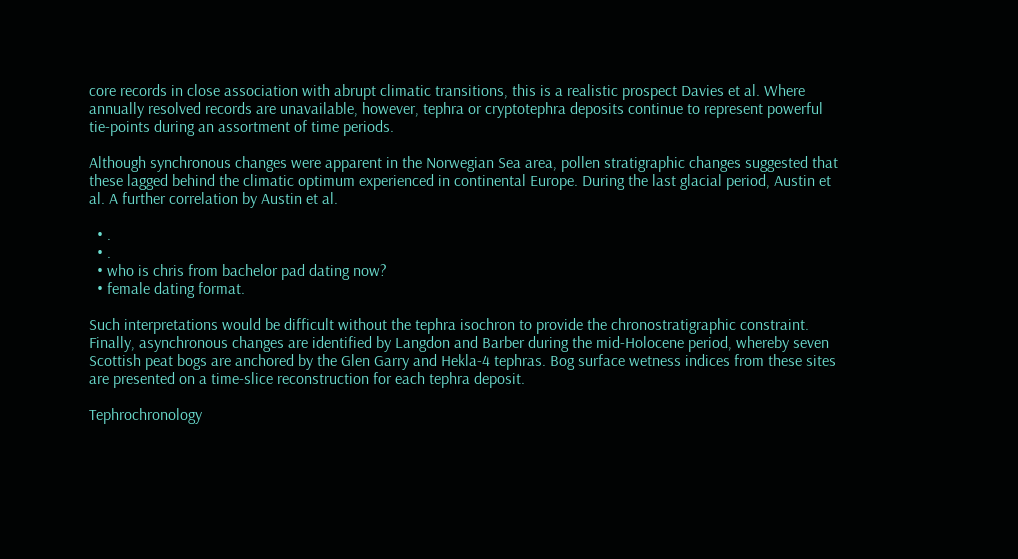core records in close association with abrupt climatic transitions, this is a realistic prospect Davies et al. Where annually resolved records are unavailable, however, tephra or cryptotephra deposits continue to represent powerful tie-points during an assortment of time periods.

Although synchronous changes were apparent in the Norwegian Sea area, pollen stratigraphic changes suggested that these lagged behind the climatic optimum experienced in continental Europe. During the last glacial period, Austin et al. A further correlation by Austin et al.

  • .
  • .
  • who is chris from bachelor pad dating now?
  • female dating format.

Such interpretations would be difficult without the tephra isochron to provide the chronostratigraphic constraint. Finally, asynchronous changes are identified by Langdon and Barber during the mid-Holocene period, whereby seven Scottish peat bogs are anchored by the Glen Garry and Hekla-4 tephras. Bog surface wetness indices from these sites are presented on a time-slice reconstruction for each tephra deposit.

Tephrochronology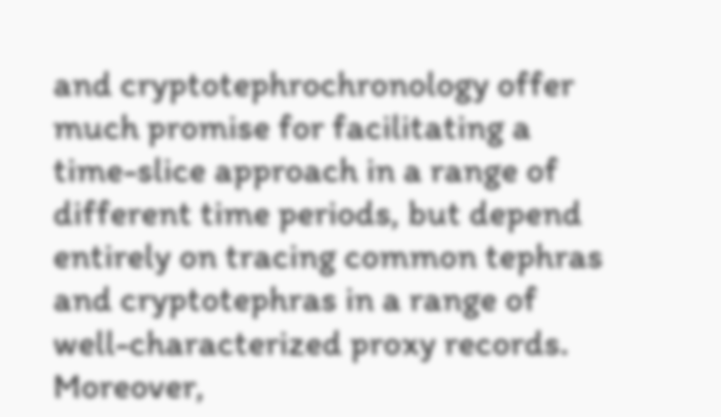and cryptotephrochronology offer much promise for facilitating a time-slice approach in a range of different time periods, but depend entirely on tracing common tephras and cryptotephras in a range of well-characterized proxy records. Moreover,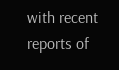with recent reports of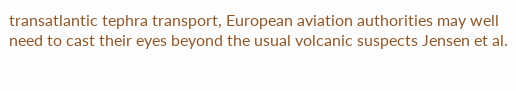transatlantic tephra transport, European aviation authorities may well need to cast their eyes beyond the usual volcanic suspects Jensen et al.